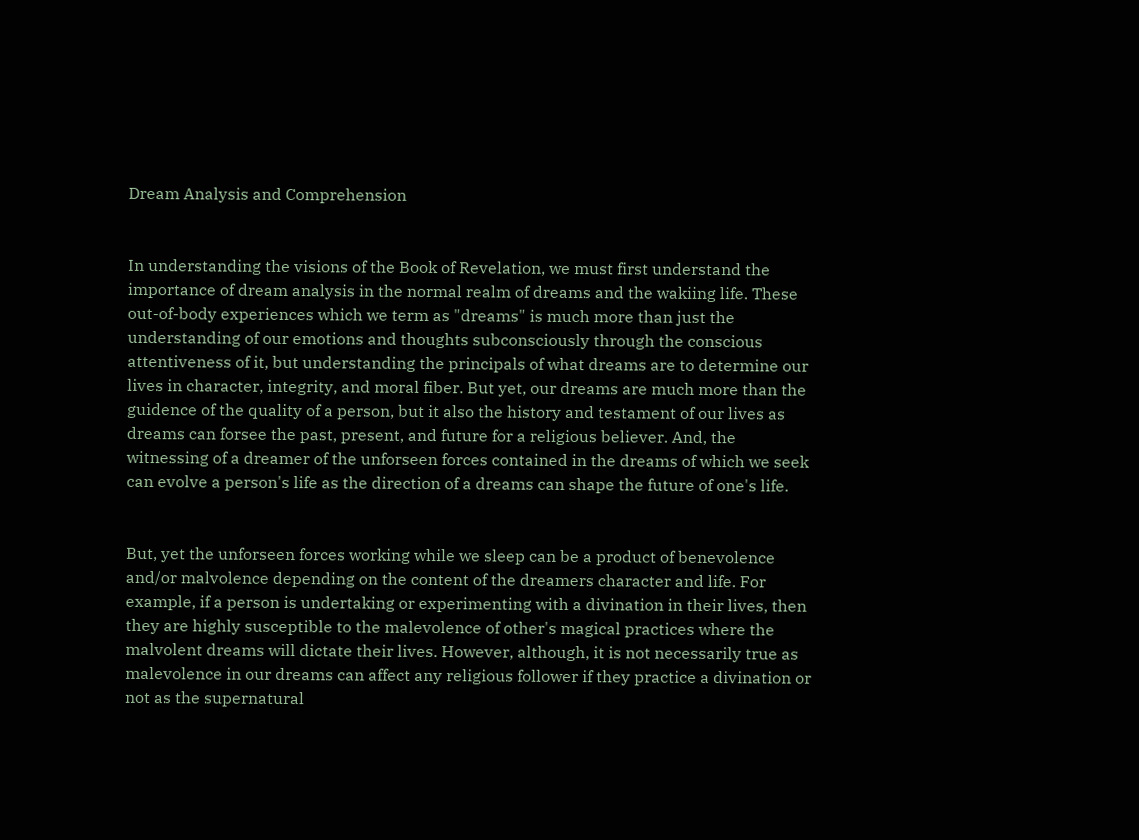Dream Analysis and Comprehension


In understanding the visions of the Book of Revelation, we must first understand the importance of dream analysis in the normal realm of dreams and the wakiing life. These out-of-body experiences which we term as "dreams" is much more than just the understanding of our emotions and thoughts subconsciously through the conscious attentiveness of it, but understanding the principals of what dreams are to determine our lives in character, integrity, and moral fiber. But yet, our dreams are much more than the guidence of the quality of a person, but it also the history and testament of our lives as dreams can forsee the past, present, and future for a religious believer. And, the witnessing of a dreamer of the unforseen forces contained in the dreams of which we seek can evolve a person's life as the direction of a dreams can shape the future of one's life.


But, yet the unforseen forces working while we sleep can be a product of benevolence and/or malvolence depending on the content of the dreamers character and life. For example, if a person is undertaking or experimenting with a divination in their lives, then they are highly susceptible to the malevolence of other's magical practices where the malvolent dreams will dictate their lives. However, although, it is not necessarily true as malevolence in our dreams can affect any religious follower if they practice a divination or not as the supernatural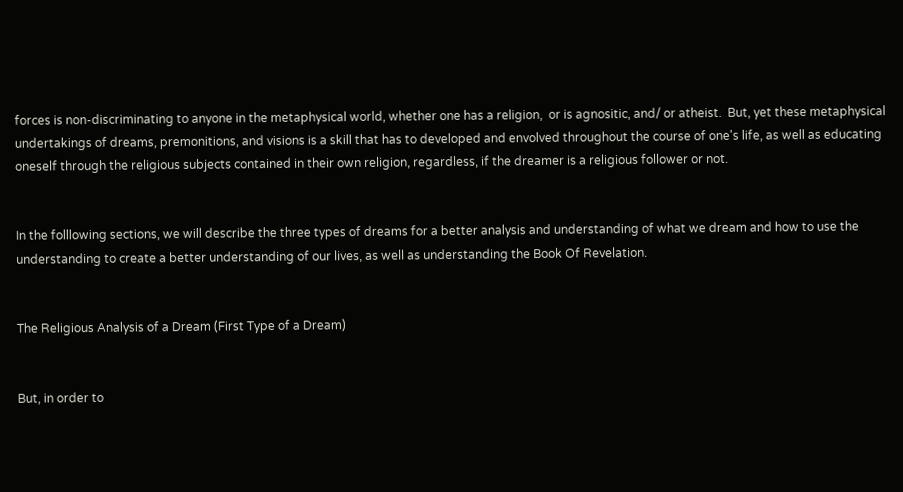forces is non-discriminating to anyone in the metaphysical world, whether one has a religion,  or is agnositic, and/ or atheist.  But, yet these metaphysical undertakings of dreams, premonitions, and visions is a skill that has to developed and envolved throughout the course of one's life, as well as educating oneself through the religious subjects contained in their own religion, regardless, if the dreamer is a religious follower or not.


In the folllowing sections, we will describe the three types of dreams for a better analysis and understanding of what we dream and how to use the understanding to create a better understanding of our lives, as well as understanding the Book Of Revelation.


The Religious Analysis of a Dream (First Type of a Dream)


But, in order to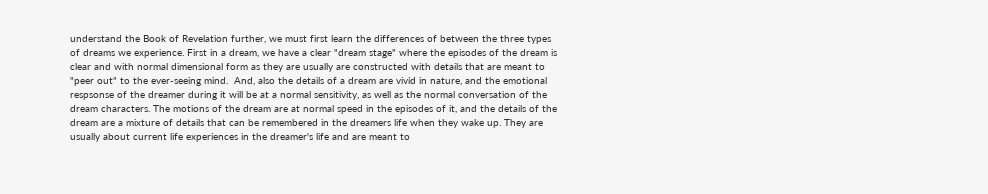understand the Book of Revelation further, we must first learn the differences of between the three types of dreams we experience. First in a dream, we have a clear "dream stage" where the episodes of the dream is clear and with normal dimensional form as they are usually are constructed with details that are meant to "peer out" to the ever-seeing mind.  And, also the details of a dream are vivid in nature, and the emotional respsonse of the dreamer during it will be at a normal sensitivity, as well as the normal conversation of the dream characters. The motions of the dream are at normal speed in the episodes of it, and the details of the dream are a mixture of details that can be remembered in the dreamers life when they wake up. They are usually about current life experiences in the dreamer's life and are meant to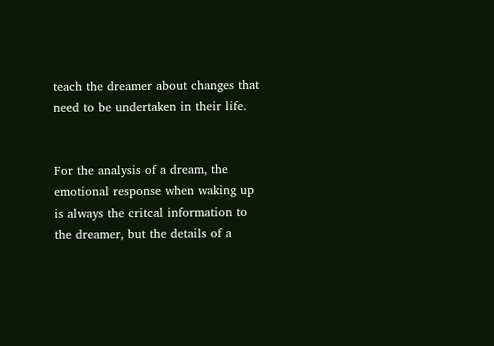teach the dreamer about changes that need to be undertaken in their life.


For the analysis of a dream, the emotional response when waking up is always the critcal information to the dreamer, but the details of a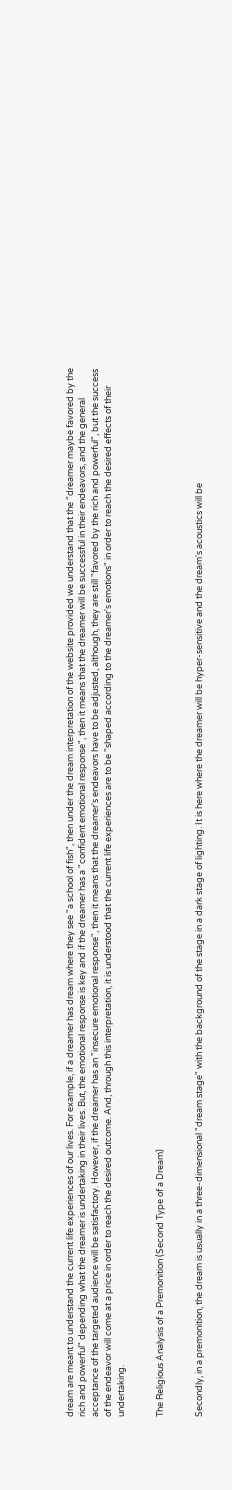dream are meant to understand the current life experiences of our lives. For example, if a dreamer has dream where they see "a school of fish", then under the dream interpretation of the website provided we understand that the "dreamer maybe favored by the rich and powerful" depending what the dreamer is undertaking in their lives. But, the emotional response is key and if the dreamer has a "confident emotional response", then it means that the dreamer will be successful in their endeavors, and the general acceptance of the targeted audience will be satisfactory. However, if the dreamer has an "insecure emotional response", then it means that the dreamer's endeavors have to be adjusted, although, they are still "favored by the rich and powerful", but the success of the endeavor will come at a price in order to reach the desired outcome. And, through this interpretation, it is understood that the current life experiences are to be "shaped according to the dreamer's emotions" in order to reach the desired effects of their undertaking.


The Religious Analysis of a Premonition (Second Type of a Dream)


Secondly, in a premonition, the dream is usually in a three-dimensional "dream stage" with the background of the stage in a dark stage of lighting. It is here where the dreamer will be hyper-sensitive and the dream's acoustics will be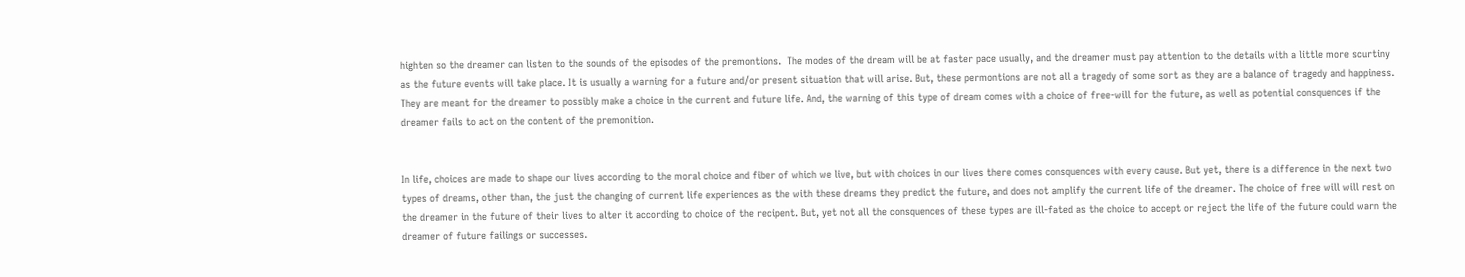highten so the dreamer can listen to the sounds of the episodes of the premontions.  The modes of the dream will be at faster pace usually, and the dreamer must pay attention to the details with a little more scurtiny as the future events will take place. It is usually a warning for a future and/or present situation that will arise. But, these permontions are not all a tragedy of some sort as they are a balance of tragedy and happiness. They are meant for the dreamer to possibly make a choice in the current and future life. And, the warning of this type of dream comes with a choice of free-will for the future, as well as potential consquences if the dreamer fails to act on the content of the premonition.


In life, choices are made to shape our lives according to the moral choice and fiber of which we live, but with choices in our lives there comes consquences with every cause. But yet, there is a difference in the next two types of dreams, other than, the just the changing of current life experiences as the with these dreams they predict the future, and does not amplify the current life of the dreamer. The choice of free will will rest on the dreamer in the future of their lives to alter it according to choice of the recipent. But, yet not all the consquences of these types are ill-fated as the choice to accept or reject the life of the future could warn the dreamer of future failings or successes.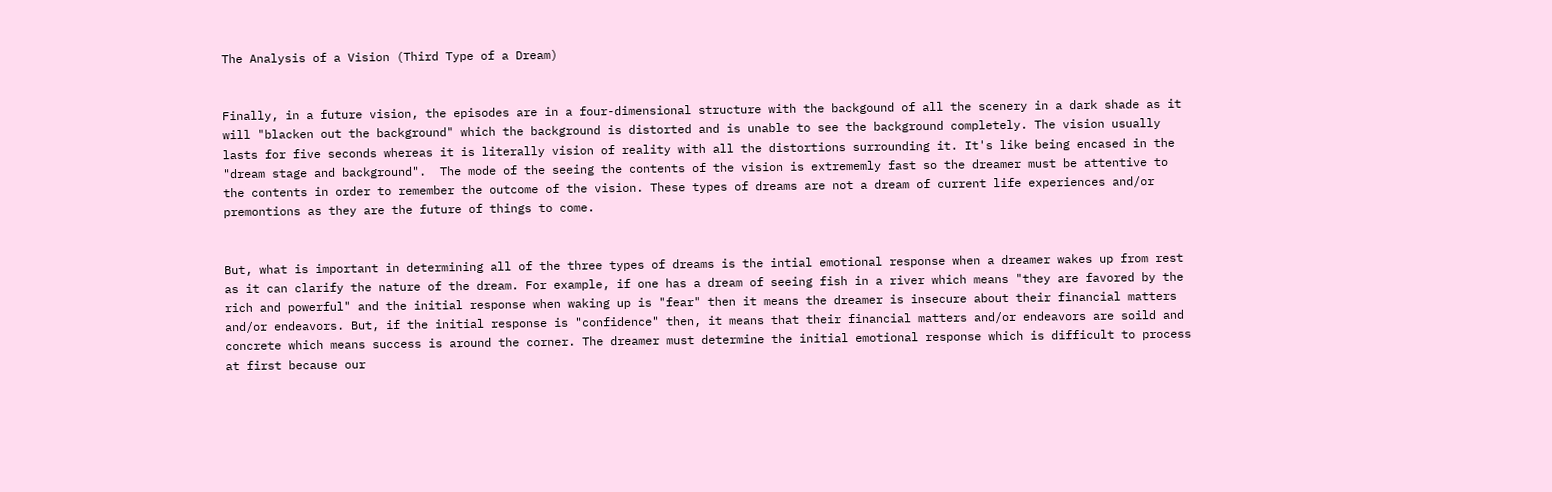The Analysis of a Vision (Third Type of a Dream)


Finally, in a future vision, the episodes are in a four-dimensional structure with the backgound of all the scenery in a dark shade as it will "blacken out the background" which the background is distorted and is unable to see the background completely. The vision usually lasts for five seconds whereas it is literally vision of reality with all the distortions surrounding it. It's like being encased in the "dream stage and background".  The mode of the seeing the contents of the vision is extrememly fast so the dreamer must be attentive to the contents in order to remember the outcome of the vision. These types of dreams are not a dream of current life experiences and/or premontions as they are the future of things to come.


But, what is important in determining all of the three types of dreams is the intial emotional response when a dreamer wakes up from rest as it can clarify the nature of the dream. For example, if one has a dream of seeing fish in a river which means "they are favored by the rich and powerful" and the initial response when waking up is "fear" then it means the dreamer is insecure about their financial matters and/or endeavors. But, if the initial response is "confidence" then, it means that their financial matters and/or endeavors are soild and concrete which means success is around the corner. The dreamer must determine the initial emotional response which is difficult to process at first because our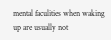mental faculities when waking up are usually not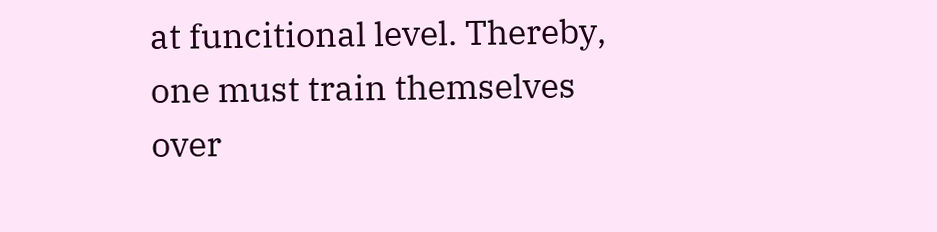at funcitional level. Thereby, one must train themselves over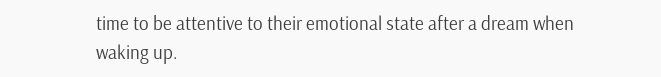time to be attentive to their emotional state after a dream when waking up.